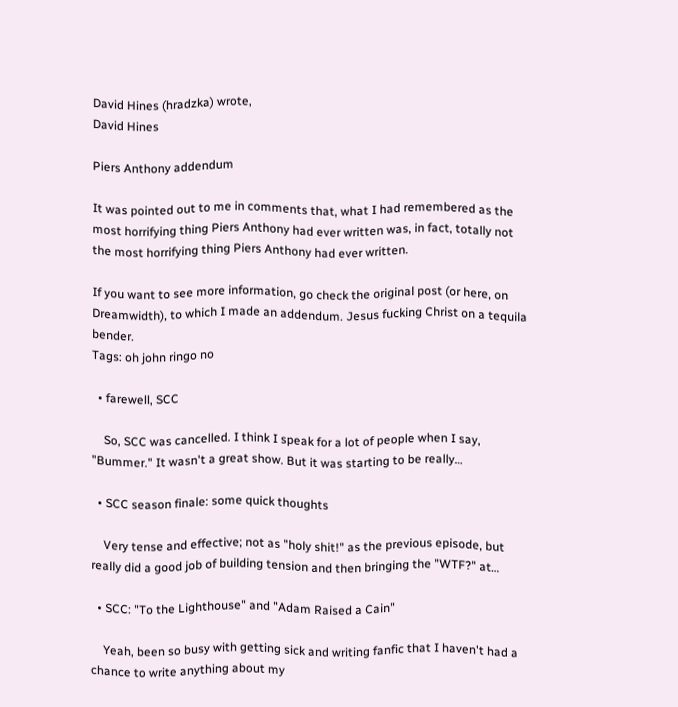David Hines (hradzka) wrote,
David Hines

Piers Anthony addendum

It was pointed out to me in comments that, what I had remembered as the most horrifying thing Piers Anthony had ever written was, in fact, totally not the most horrifying thing Piers Anthony had ever written.

If you want to see more information, go check the original post (or here, on Dreamwidth), to which I made an addendum. Jesus fucking Christ on a tequila bender.
Tags: oh john ringo no

  • farewell, SCC

    So, SCC was cancelled. I think I speak for a lot of people when I say, "Bummer." It wasn't a great show. But it was starting to be really…

  • SCC season finale: some quick thoughts

    Very tense and effective; not as "holy shit!" as the previous episode, but really did a good job of building tension and then bringing the "WTF?" at…

  • SCC: "To the Lighthouse" and "Adam Raised a Cain"

    Yeah, been so busy with getting sick and writing fanfic that I haven't had a chance to write anything about my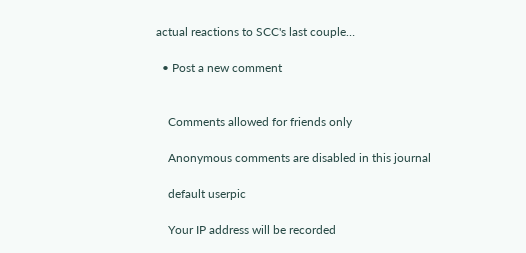actual reactions to SCC's last couple…

  • Post a new comment


    Comments allowed for friends only

    Anonymous comments are disabled in this journal

    default userpic

    Your IP address will be recorded